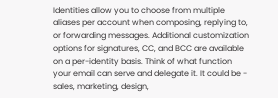Identities allow you to choose from multiple aliases per account when composing, replying to, or forwarding messages. Additional customization options for signatures, CC, and BCC are available on a per-identity basis. Think of what function your email can serve and delegate it. It could be - sales, marketing, design,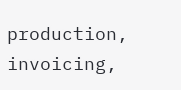production, invoicing,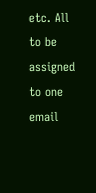etc. All to be assigned to one email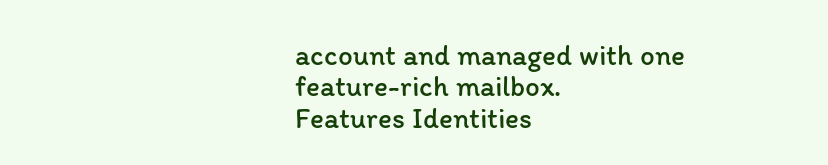account and managed with one feature-rich mailbox.
Features Identities